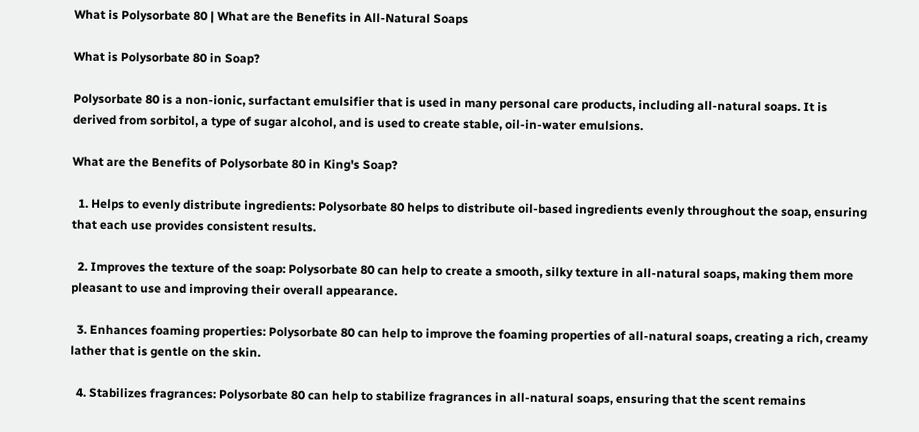What is Polysorbate 80 | What are the Benefits in All-Natural Soaps

What is Polysorbate 80 in Soap?

Polysorbate 80 is a non-ionic, surfactant emulsifier that is used in many personal care products, including all-natural soaps. It is derived from sorbitol, a type of sugar alcohol, and is used to create stable, oil-in-water emulsions.

What are the Benefits of Polysorbate 80 in King's Soap?

  1. Helps to evenly distribute ingredients: Polysorbate 80 helps to distribute oil-based ingredients evenly throughout the soap, ensuring that each use provides consistent results.

  2. Improves the texture of the soap: Polysorbate 80 can help to create a smooth, silky texture in all-natural soaps, making them more pleasant to use and improving their overall appearance.

  3. Enhances foaming properties: Polysorbate 80 can help to improve the foaming properties of all-natural soaps, creating a rich, creamy lather that is gentle on the skin.

  4. Stabilizes fragrances: Polysorbate 80 can help to stabilize fragrances in all-natural soaps, ensuring that the scent remains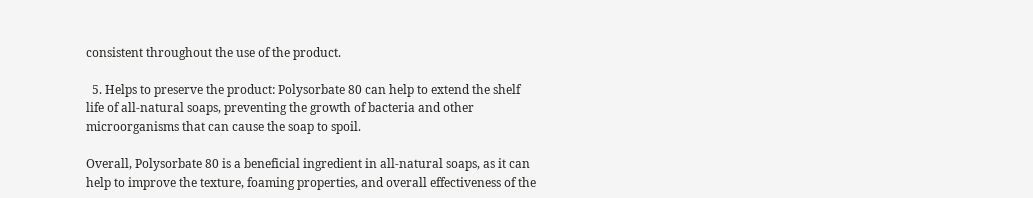consistent throughout the use of the product.

  5. Helps to preserve the product: Polysorbate 80 can help to extend the shelf life of all-natural soaps, preventing the growth of bacteria and other microorganisms that can cause the soap to spoil.

Overall, Polysorbate 80 is a beneficial ingredient in all-natural soaps, as it can help to improve the texture, foaming properties, and overall effectiveness of the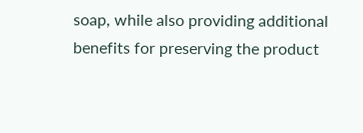soap, while also providing additional benefits for preserving the product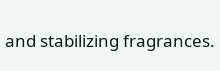and stabilizing fragrances.